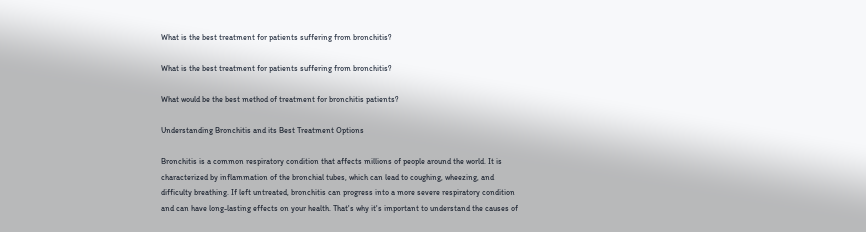What is the best treatment for patients suffering from bronchitis?

What is the best treatment for patients suffering from bronchitis?

What would be the best method of treatment for bronchitis patients?

Understanding Bronchitis and its Best Treatment Options

Bronchitis is a common respiratory condition that affects millions of people around the world. It is characterized by inflammation of the bronchial tubes, which can lead to coughing, wheezing, and difficulty breathing. If left untreated, bronchitis can progress into a more severe respiratory condition and can have long-lasting effects on your health. That's why it's important to understand the causes of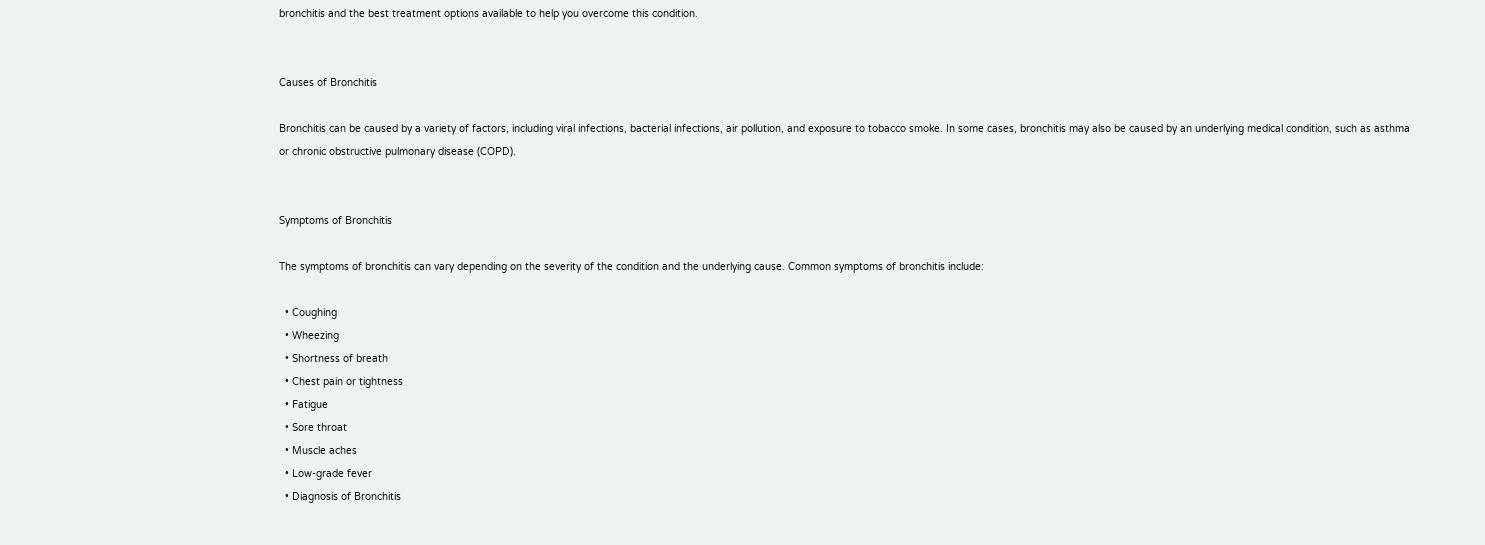bronchitis and the best treatment options available to help you overcome this condition.


Causes of Bronchitis

Bronchitis can be caused by a variety of factors, including viral infections, bacterial infections, air pollution, and exposure to tobacco smoke. In some cases, bronchitis may also be caused by an underlying medical condition, such as asthma or chronic obstructive pulmonary disease (COPD).


Symptoms of Bronchitis

The symptoms of bronchitis can vary depending on the severity of the condition and the underlying cause. Common symptoms of bronchitis include:

  • Coughing
  • Wheezing
  • Shortness of breath
  • Chest pain or tightness
  • Fatigue
  • Sore throat
  • Muscle aches
  • Low-grade fever
  • Diagnosis of Bronchitis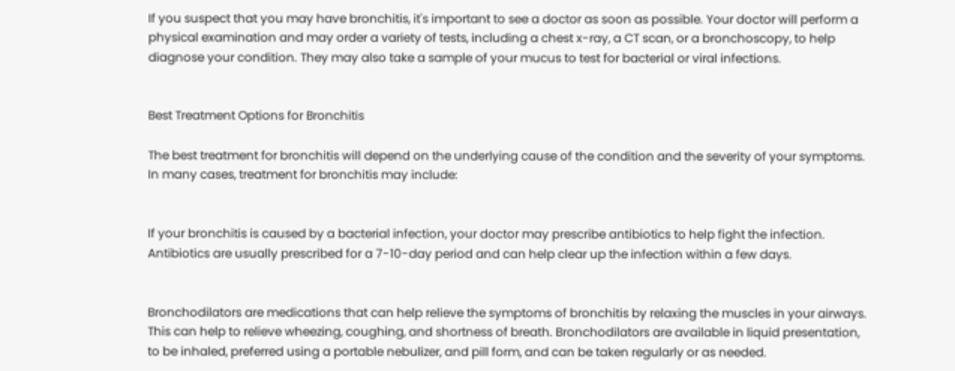If you suspect that you may have bronchitis, it's important to see a doctor as soon as possible. Your doctor will perform a physical examination and may order a variety of tests, including a chest x-ray, a CT scan, or a bronchoscopy, to help diagnose your condition. They may also take a sample of your mucus to test for bacterial or viral infections.


Best Treatment Options for Bronchitis

The best treatment for bronchitis will depend on the underlying cause of the condition and the severity of your symptoms. In many cases, treatment for bronchitis may include:


If your bronchitis is caused by a bacterial infection, your doctor may prescribe antibiotics to help fight the infection. Antibiotics are usually prescribed for a 7-10-day period and can help clear up the infection within a few days.


Bronchodilators are medications that can help relieve the symptoms of bronchitis by relaxing the muscles in your airways. This can help to relieve wheezing, coughing, and shortness of breath. Bronchodilators are available in liquid presentation, to be inhaled, preferred using a portable nebulizer, and pill form, and can be taken regularly or as needed.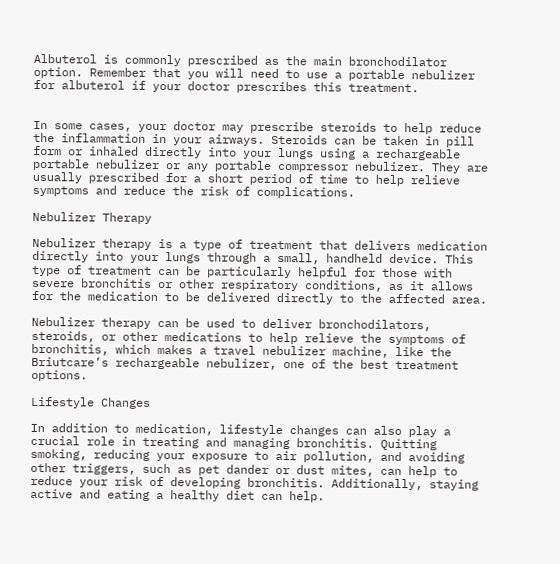Albuterol is commonly prescribed as the main bronchodilator option. Remember that you will need to use a portable nebulizer for albuterol if your doctor prescribes this treatment.


In some cases, your doctor may prescribe steroids to help reduce the inflammation in your airways. Steroids can be taken in pill form or inhaled directly into your lungs using a rechargeable portable nebulizer or any portable compressor nebulizer. They are usually prescribed for a short period of time to help relieve symptoms and reduce the risk of complications.

Nebulizer Therapy

Nebulizer therapy is a type of treatment that delivers medication directly into your lungs through a small, handheld device. This type of treatment can be particularly helpful for those with severe bronchitis or other respiratory conditions, as it allows for the medication to be delivered directly to the affected area.

Nebulizer therapy can be used to deliver bronchodilators, steroids, or other medications to help relieve the symptoms of bronchitis, which makes a travel nebulizer machine, like the Briutcare’s rechargeable nebulizer, one of the best treatment options.

Lifestyle Changes

In addition to medication, lifestyle changes can also play a crucial role in treating and managing bronchitis. Quitting smoking, reducing your exposure to air pollution, and avoiding other triggers, such as pet dander or dust mites, can help to reduce your risk of developing bronchitis. Additionally, staying active and eating a healthy diet can help.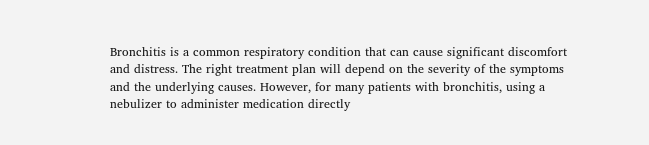Bronchitis is a common respiratory condition that can cause significant discomfort and distress. The right treatment plan will depend on the severity of the symptoms and the underlying causes. However, for many patients with bronchitis, using a nebulizer to administer medication directly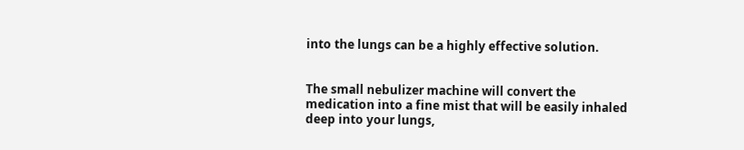into the lungs can be a highly effective solution.


The small nebulizer machine will convert the medication into a fine mist that will be easily inhaled deep into your lungs,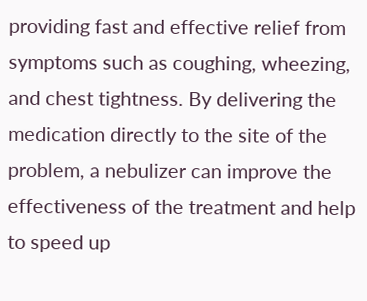providing fast and effective relief from symptoms such as coughing, wheezing, and chest tightness. By delivering the medication directly to the site of the problem, a nebulizer can improve the effectiveness of the treatment and help to speed up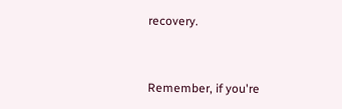recovery.


Remember, if you're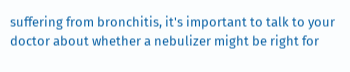suffering from bronchitis, it's important to talk to your doctor about whether a nebulizer might be right for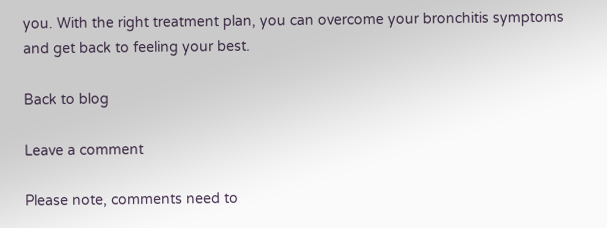you. With the right treatment plan, you can overcome your bronchitis symptoms and get back to feeling your best.

Back to blog

Leave a comment

Please note, comments need to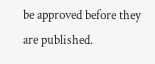be approved before they are published.